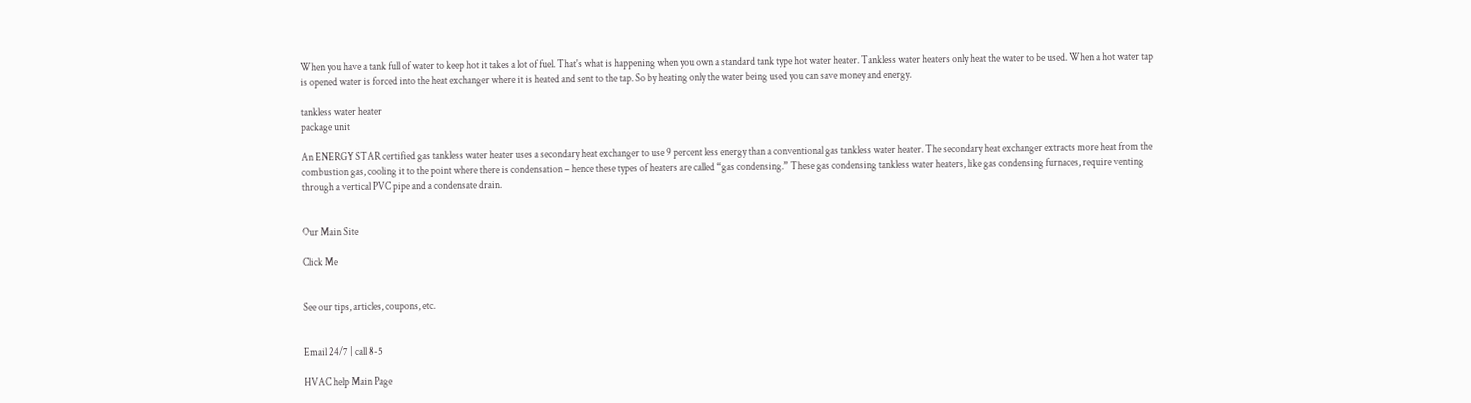When you have a tank full of water to keep hot it takes a lot of fuel. That's what is happening when you own a standard tank type hot water heater. Tankless water heaters only heat the water to be used. When a hot water tap is opened water is forced into the heat exchanger where it is heated and sent to the tap. So by heating only the water being used you can save money and energy.

tankless water heater
package unit

An ENERGY STAR certified gas tankless water heater uses a secondary heat exchanger to use 9 percent less energy than a conventional gas tankless water heater. The secondary heat exchanger extracts more heat from the combustion gas, cooling it to the point where there is condensation – hence these types of heaters are called “gas condensing.” These gas condensing tankless water heaters, like gas condensing furnaces, require venting through a vertical PVC pipe and a condensate drain.


Our Main Site

Click Me


See our tips, articles, coupons, etc.


Email 24/7 | call 8-5

HVAC help Main Page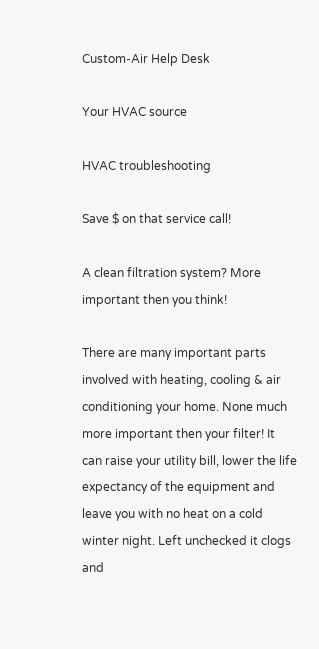Custom-Air Help Desk

Your HVAC source

HVAC troubleshooting

Save $ on that service call!

A clean filtration system? More important then you think!

There are many important parts involved with heating, cooling & air conditioning your home. None much more important then your filter! It can raise your utility bill, lower the life expectancy of the equipment and leave you with no heat on a cold winter night. Left unchecked it clogs and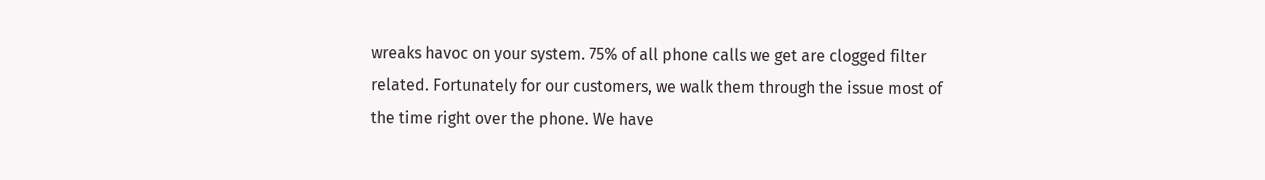wreaks havoc on your system. 75% of all phone calls we get are clogged filter related. Fortunately for our customers, we walk them through the issue most of the time right over the phone. We have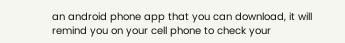an android phone app that you can download, it will remind you on your cell phone to check your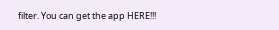filter. You can get the app HERE!!!